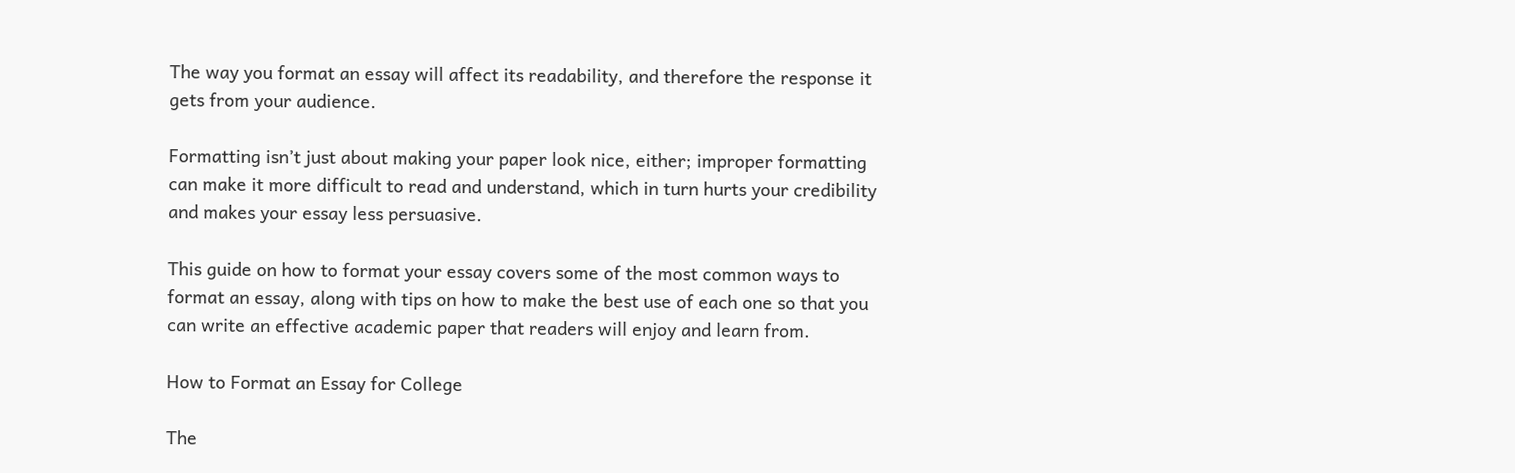The way you format an essay will affect its readability, and therefore the response it gets from your audience.

Formatting isn’t just about making your paper look nice, either; improper formatting can make it more difficult to read and understand, which in turn hurts your credibility and makes your essay less persuasive.

This guide on how to format your essay covers some of the most common ways to format an essay, along with tips on how to make the best use of each one so that you can write an effective academic paper that readers will enjoy and learn from.

How to Format an Essay for College

The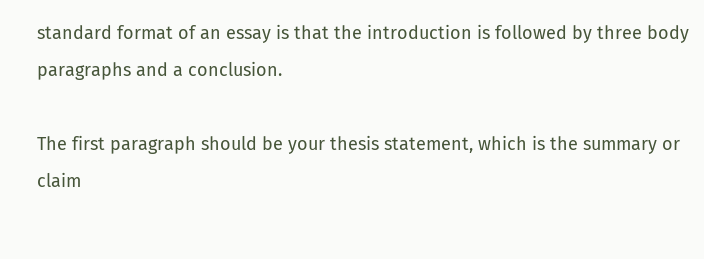standard format of an essay is that the introduction is followed by three body paragraphs and a conclusion.

The first paragraph should be your thesis statement, which is the summary or claim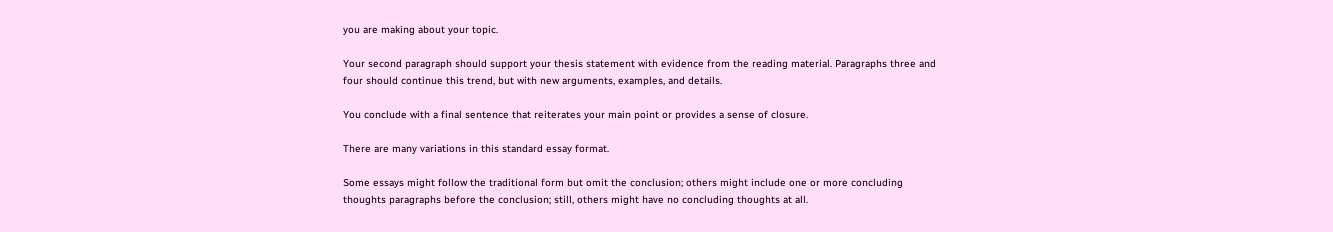you are making about your topic.

Your second paragraph should support your thesis statement with evidence from the reading material. Paragraphs three and four should continue this trend, but with new arguments, examples, and details.

You conclude with a final sentence that reiterates your main point or provides a sense of closure.

There are many variations in this standard essay format.

Some essays might follow the traditional form but omit the conclusion; others might include one or more concluding thoughts paragraphs before the conclusion; still, others might have no concluding thoughts at all.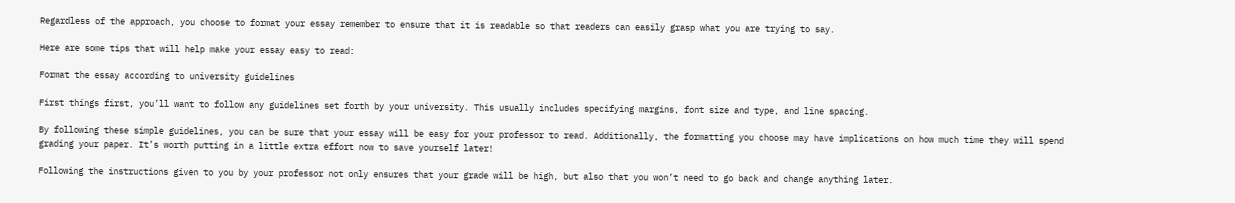Regardless of the approach, you choose to format your essay remember to ensure that it is readable so that readers can easily grasp what you are trying to say.

Here are some tips that will help make your essay easy to read:

Format the essay according to university guidelines

First things first, you’ll want to follow any guidelines set forth by your university. This usually includes specifying margins, font size and type, and line spacing.

By following these simple guidelines, you can be sure that your essay will be easy for your professor to read. Additionally, the formatting you choose may have implications on how much time they will spend grading your paper. It’s worth putting in a little extra effort now to save yourself later!

Following the instructions given to you by your professor not only ensures that your grade will be high, but also that you won’t need to go back and change anything later.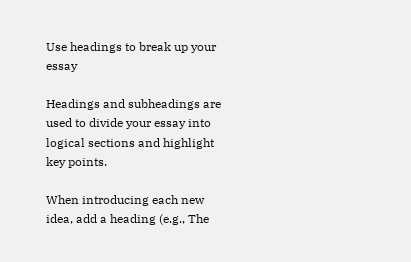Use headings to break up your essay

Headings and subheadings are used to divide your essay into logical sections and highlight key points.

When introducing each new idea, add a heading (e.g., The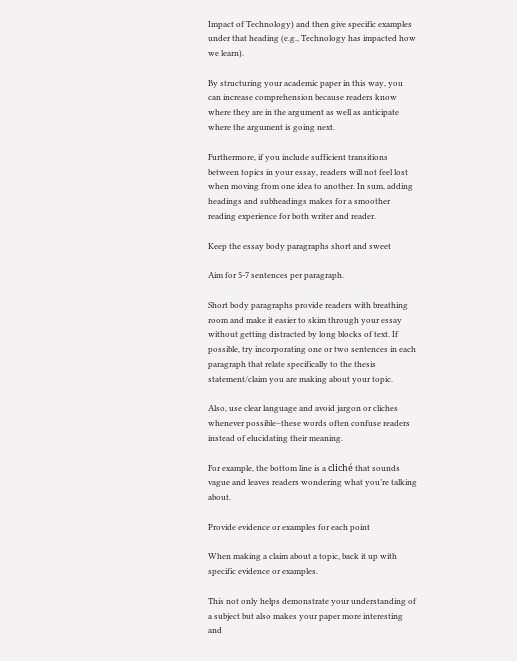Impact of Technology) and then give specific examples under that heading (e.g., Technology has impacted how we learn).

By structuring your academic paper in this way, you can increase comprehension because readers know where they are in the argument as well as anticipate where the argument is going next.

Furthermore, if you include sufficient transitions between topics in your essay, readers will not feel lost when moving from one idea to another. In sum, adding headings and subheadings makes for a smoother reading experience for both writer and reader.

Keep the essay body paragraphs short and sweet

Aim for 5-7 sentences per paragraph.

Short body paragraphs provide readers with breathing room and make it easier to skim through your essay without getting distracted by long blocks of text. If possible, try incorporating one or two sentences in each paragraph that relate specifically to the thesis statement/claim you are making about your topic.

Also, use clear language and avoid jargon or cliches whenever possible–these words often confuse readers instead of elucidating their meaning.

For example, the bottom line is a cliché that sounds vague and leaves readers wondering what you’re talking about.

Provide evidence or examples for each point

When making a claim about a topic, back it up with specific evidence or examples.

This not only helps demonstrate your understanding of a subject but also makes your paper more interesting and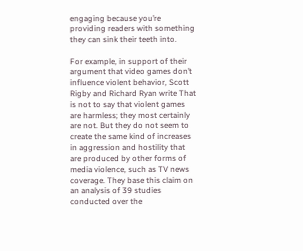engaging because you’re providing readers with something they can sink their teeth into.

For example, in support of their argument that video games don’t influence violent behavior, Scott Rigby and Richard Ryan write That is not to say that violent games are harmless; they most certainly are not. But they do not seem to create the same kind of increases in aggression and hostility that are produced by other forms of media violence, such as TV news coverage. They base this claim on an analysis of 39 studies conducted over the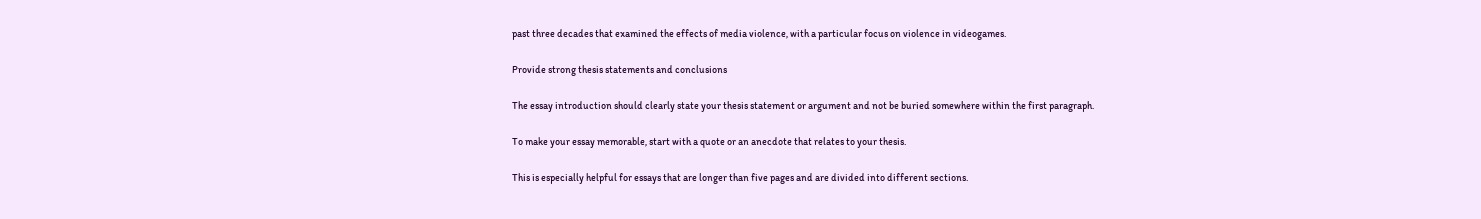past three decades that examined the effects of media violence, with a particular focus on violence in videogames.

Provide strong thesis statements and conclusions

The essay introduction should clearly state your thesis statement or argument and not be buried somewhere within the first paragraph.

To make your essay memorable, start with a quote or an anecdote that relates to your thesis.

This is especially helpful for essays that are longer than five pages and are divided into different sections.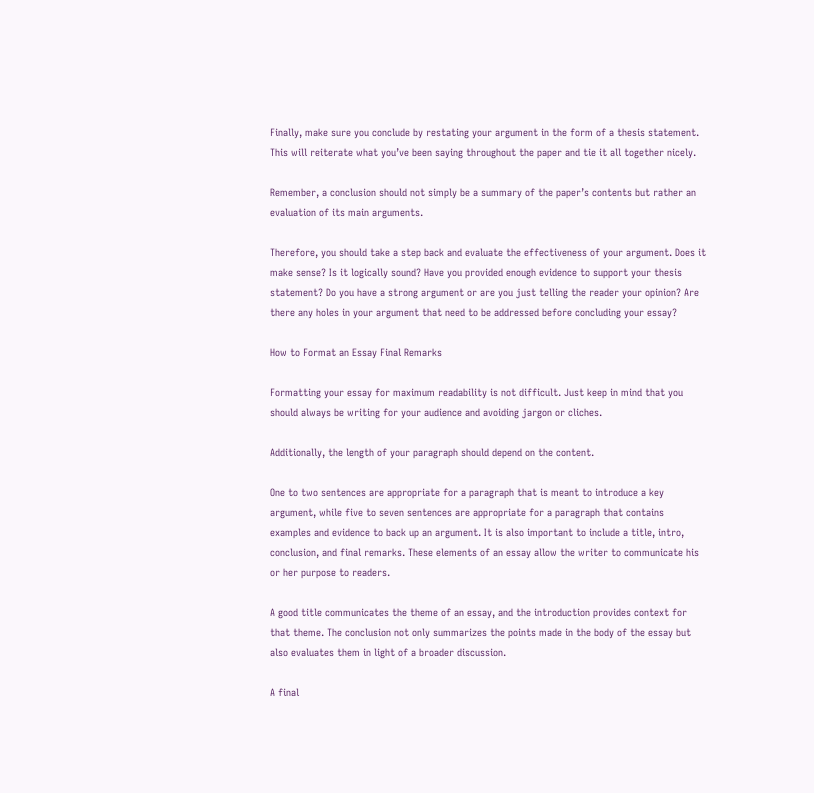Finally, make sure you conclude by restating your argument in the form of a thesis statement. This will reiterate what you’ve been saying throughout the paper and tie it all together nicely.

Remember, a conclusion should not simply be a summary of the paper’s contents but rather an evaluation of its main arguments.

Therefore, you should take a step back and evaluate the effectiveness of your argument. Does it make sense? Is it logically sound? Have you provided enough evidence to support your thesis statement? Do you have a strong argument or are you just telling the reader your opinion? Are there any holes in your argument that need to be addressed before concluding your essay?

How to Format an Essay Final Remarks

Formatting your essay for maximum readability is not difficult. Just keep in mind that you should always be writing for your audience and avoiding jargon or cliches.

Additionally, the length of your paragraph should depend on the content.

One to two sentences are appropriate for a paragraph that is meant to introduce a key argument, while five to seven sentences are appropriate for a paragraph that contains examples and evidence to back up an argument. It is also important to include a title, intro, conclusion, and final remarks. These elements of an essay allow the writer to communicate his or her purpose to readers.

A good title communicates the theme of an essay, and the introduction provides context for that theme. The conclusion not only summarizes the points made in the body of the essay but also evaluates them in light of a broader discussion.

A final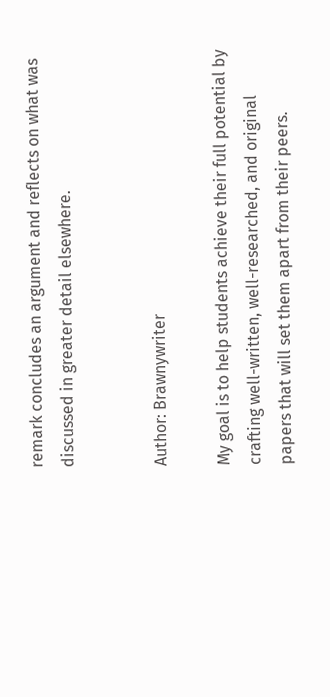remark concludes an argument and reflects on what was discussed in greater detail elsewhere.


Author: Brawnywriter

My goal is to help students achieve their full potential by crafting well-written, well-researched, and original papers that will set them apart from their peers.